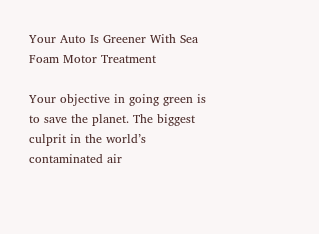Your Auto Is Greener With Sea Foam Motor Treatment

Your objective in going green is to save the planet. The biggest culprit in the world’s contaminated air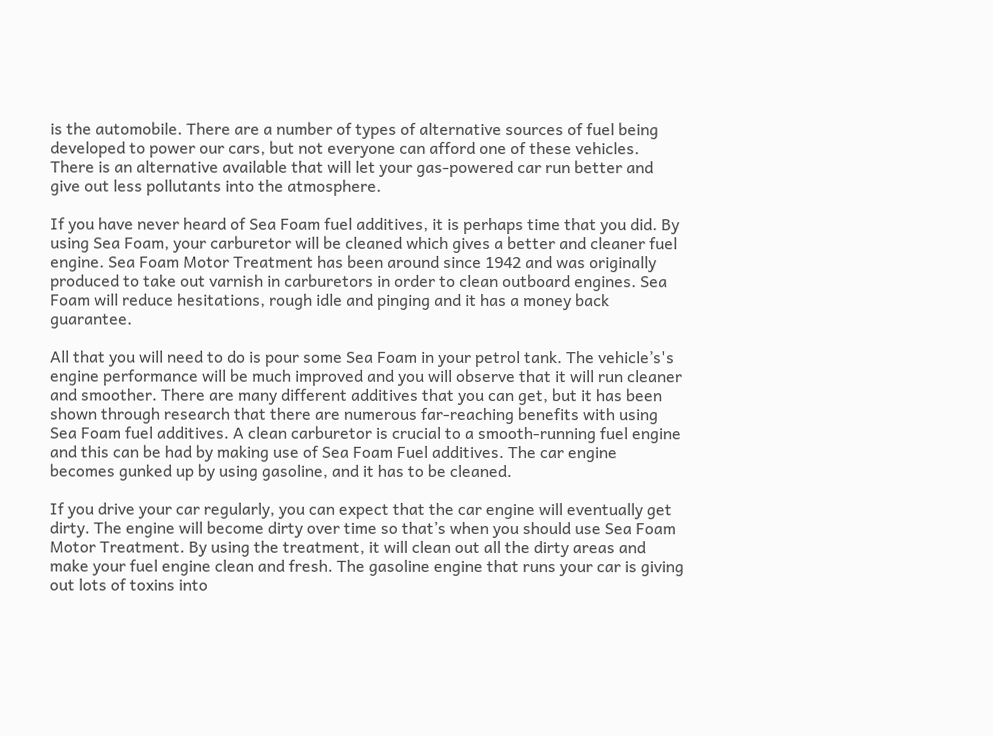is the automobile. There are a number of types of alternative sources of fuel being developed to power our cars, but not everyone can afford one of these vehicles. There is an alternative available that will let your gas-powered car run better and give out less pollutants into the atmosphere.

If you have never heard of Sea Foam fuel additives, it is perhaps time that you did. By using Sea Foam, your carburetor will be cleaned which gives a better and cleaner fuel engine. Sea Foam Motor Treatment has been around since 1942 and was originally produced to take out varnish in carburetors in order to clean outboard engines. Sea Foam will reduce hesitations, rough idle and pinging and it has a money back guarantee.

All that you will need to do is pour some Sea Foam in your petrol tank. The vehicle’s's engine performance will be much improved and you will observe that it will run cleaner and smoother. There are many different additives that you can get, but it has been shown through research that there are numerous far-reaching benefits with using Sea Foam fuel additives. A clean carburetor is crucial to a smooth-running fuel engine and this can be had by making use of Sea Foam Fuel additives. The car engine becomes gunked up by using gasoline, and it has to be cleaned.

If you drive your car regularly, you can expect that the car engine will eventually get dirty. The engine will become dirty over time so that’s when you should use Sea Foam Motor Treatment. By using the treatment, it will clean out all the dirty areas and make your fuel engine clean and fresh. The gasoline engine that runs your car is giving out lots of toxins into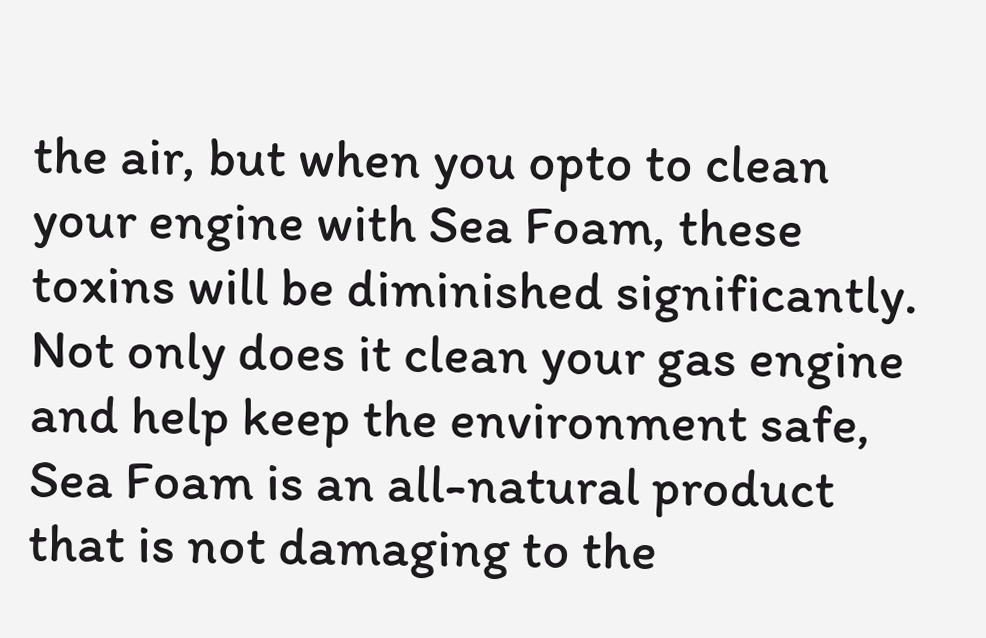the air, but when you opto to clean your engine with Sea Foam, these toxins will be diminished significantly. Not only does it clean your gas engine and help keep the environment safe, Sea Foam is an all-natural product that is not damaging to the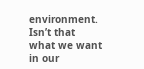environment. Isn’t that what we want in our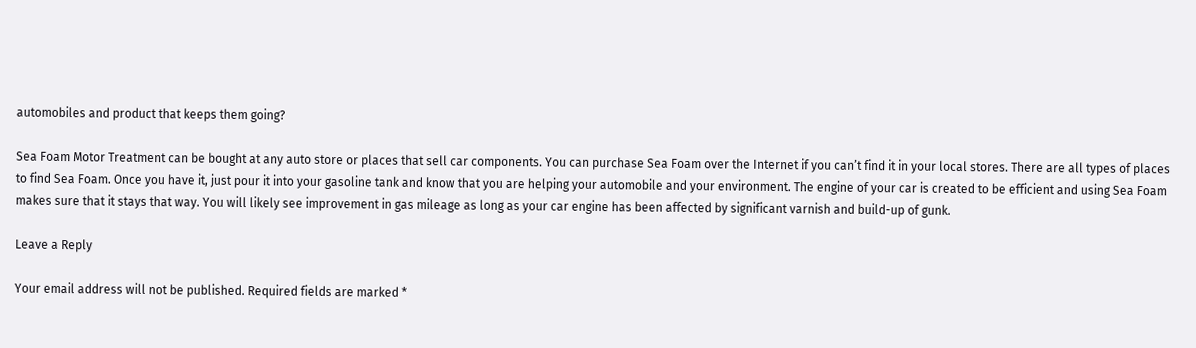automobiles and product that keeps them going?

Sea Foam Motor Treatment can be bought at any auto store or places that sell car components. You can purchase Sea Foam over the Internet if you can’t find it in your local stores. There are all types of places to find Sea Foam. Once you have it, just pour it into your gasoline tank and know that you are helping your automobile and your environment. The engine of your car is created to be efficient and using Sea Foam makes sure that it stays that way. You will likely see improvement in gas mileage as long as your car engine has been affected by significant varnish and build-up of gunk.

Leave a Reply

Your email address will not be published. Required fields are marked *